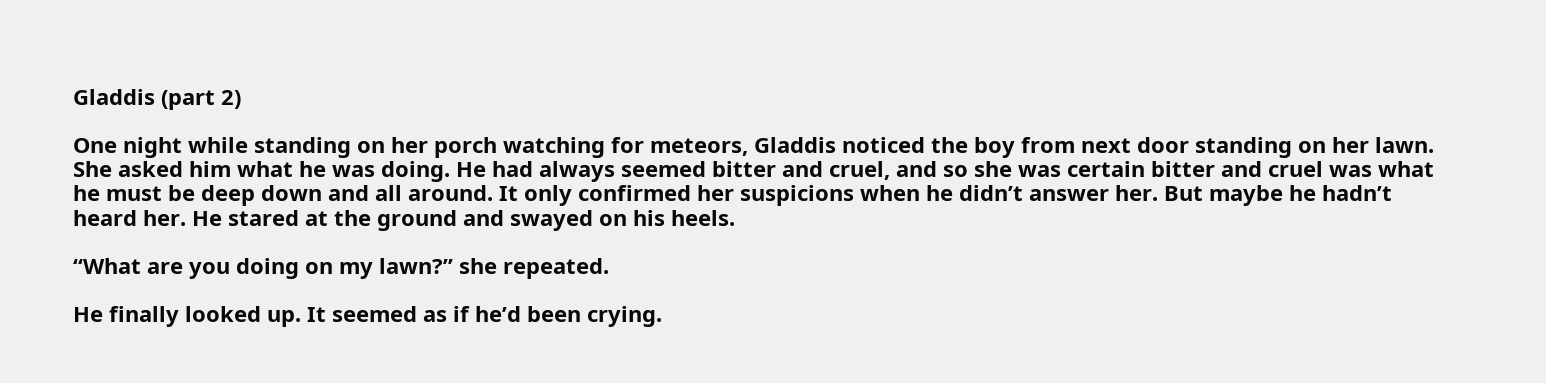Gladdis (part 2)

One night while standing on her porch watching for meteors, Gladdis noticed the boy from next door standing on her lawn. She asked him what he was doing. He had always seemed bitter and cruel, and so she was certain bitter and cruel was what he must be deep down and all around. It only confirmed her suspicions when he didn’t answer her. But maybe he hadn’t heard her. He stared at the ground and swayed on his heels.

“What are you doing on my lawn?” she repeated.

He finally looked up. It seemed as if he’d been crying.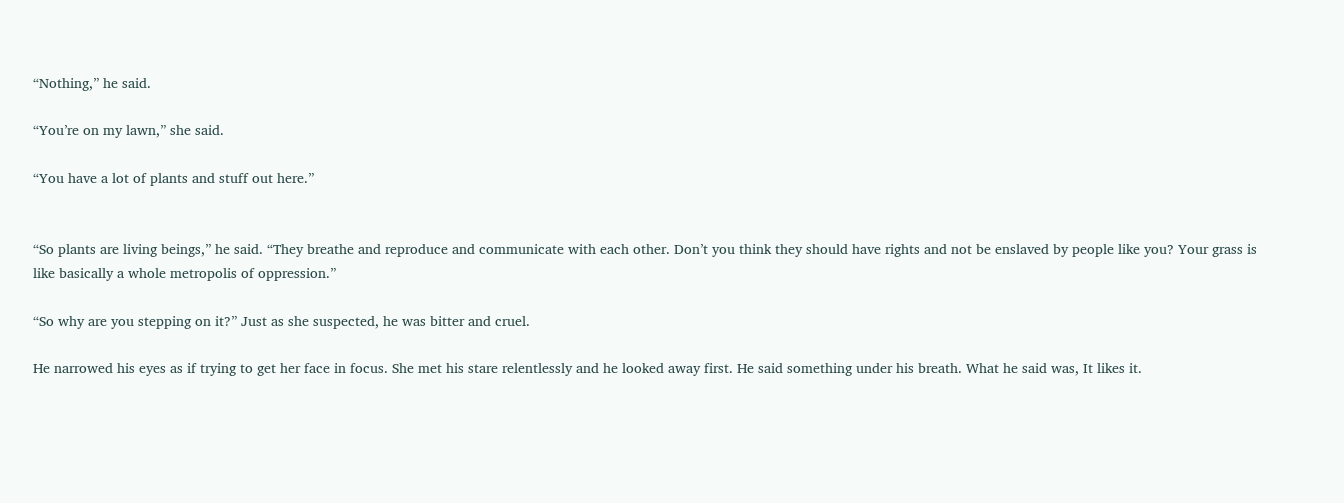“Nothing,” he said.

“You’re on my lawn,” she said.

“You have a lot of plants and stuff out here.”


“So plants are living beings,” he said. “They breathe and reproduce and communicate with each other. Don’t you think they should have rights and not be enslaved by people like you? Your grass is like basically a whole metropolis of oppression.”

“So why are you stepping on it?” Just as she suspected, he was bitter and cruel.

He narrowed his eyes as if trying to get her face in focus. She met his stare relentlessly and he looked away first. He said something under his breath. What he said was, It likes it.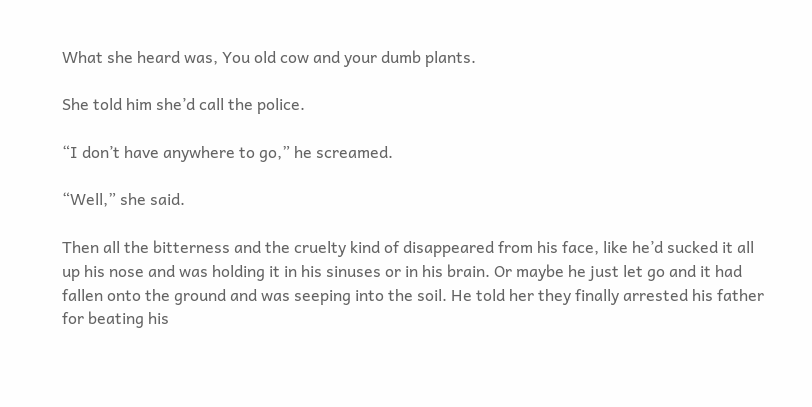What she heard was, You old cow and your dumb plants.

She told him she’d call the police.

“I don’t have anywhere to go,” he screamed.

“Well,” she said.

Then all the bitterness and the cruelty kind of disappeared from his face, like he’d sucked it all up his nose and was holding it in his sinuses or in his brain. Or maybe he just let go and it had fallen onto the ground and was seeping into the soil. He told her they finally arrested his father for beating his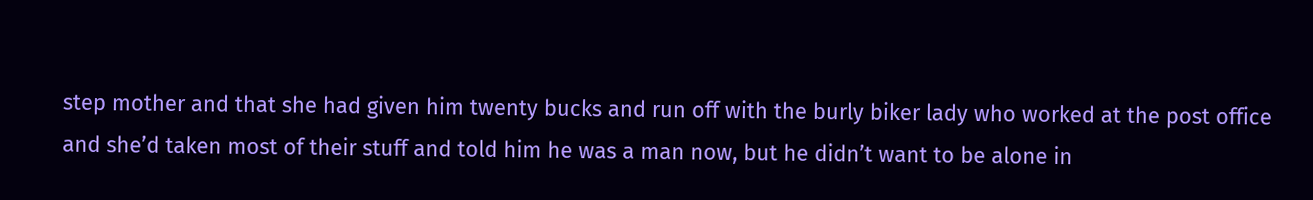step mother and that she had given him twenty bucks and run off with the burly biker lady who worked at the post office and she’d taken most of their stuff and told him he was a man now, but he didn’t want to be alone in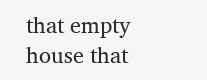that empty house that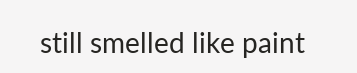still smelled like paint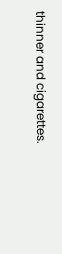thinner and cigarettes.